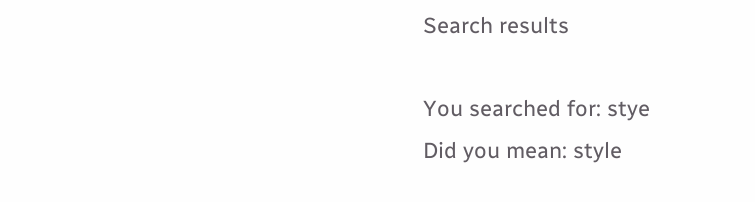Search results

You searched for: stye
Did you mean: style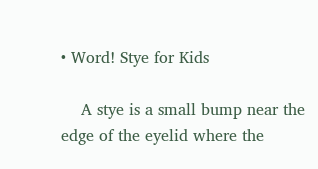• Word! Stye for Kids

    A stye is a small bump near the edge of the eyelid where the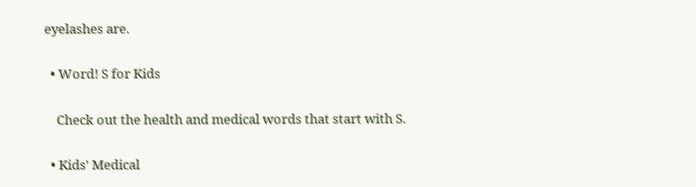eyelashes are.

  • Word! S for Kids

    Check out the health and medical words that start with S.

  • Kids' Medical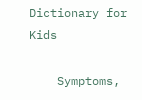Dictionary for Kids

    Symptoms,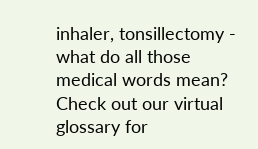inhaler, tonsillectomy - what do all those medical words mean? Check out our virtual glossary for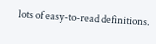lots of easy-to-read definitions.